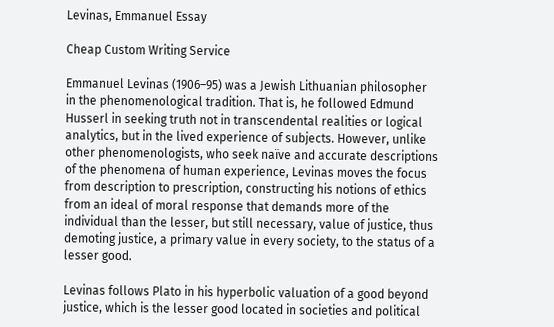Levinas, Emmanuel Essay

Cheap Custom Writing Service

Emmanuel Levinas (1906–95) was a Jewish Lithuanian philosopher in the phenomenological tradition. That is, he followed Edmund Husserl in seeking truth not in transcendental realities or logical analytics, but in the lived experience of subjects. However, unlike other phenomenologists, who seek naïve and accurate descriptions of the phenomena of human experience, Levinas moves the focus from description to prescription, constructing his notions of ethics from an ideal of moral response that demands more of the individual than the lesser, but still necessary, value of justice, thus demoting justice, a primary value in every society, to the status of a lesser good.

Levinas follows Plato in his hyperbolic valuation of a good beyond justice, which is the lesser good located in societies and political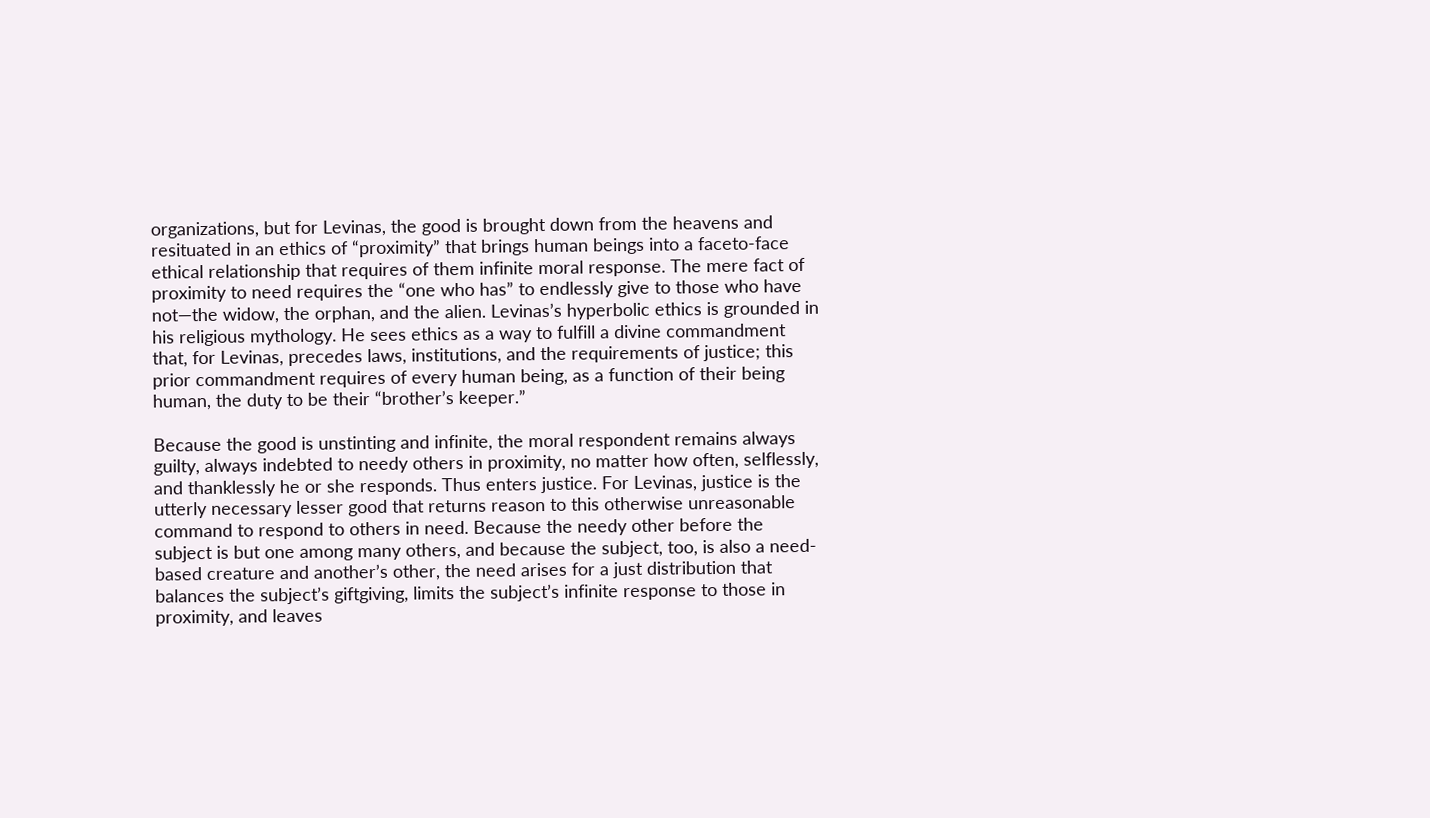organizations, but for Levinas, the good is brought down from the heavens and resituated in an ethics of “proximity” that brings human beings into a faceto-face ethical relationship that requires of them infinite moral response. The mere fact of proximity to need requires the “one who has” to endlessly give to those who have not—the widow, the orphan, and the alien. Levinas’s hyperbolic ethics is grounded in his religious mythology. He sees ethics as a way to fulfill a divine commandment that, for Levinas, precedes laws, institutions, and the requirements of justice; this prior commandment requires of every human being, as a function of their being human, the duty to be their “brother’s keeper.”

Because the good is unstinting and infinite, the moral respondent remains always guilty, always indebted to needy others in proximity, no matter how often, selflessly, and thanklessly he or she responds. Thus enters justice. For Levinas, justice is the utterly necessary lesser good that returns reason to this otherwise unreasonable command to respond to others in need. Because the needy other before the subject is but one among many others, and because the subject, too, is also a need-based creature and another’s other, the need arises for a just distribution that balances the subject’s giftgiving, limits the subject’s infinite response to those in proximity, and leaves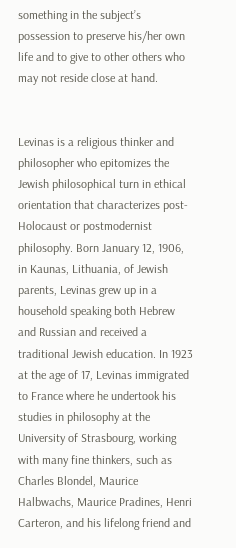something in the subject’s possession to preserve his/her own life and to give to other others who may not reside close at hand.


Levinas is a religious thinker and philosopher who epitomizes the Jewish philosophical turn in ethical orientation that characterizes post-Holocaust or postmodernist philosophy. Born January 12, 1906, in Kaunas, Lithuania, of Jewish parents, Levinas grew up in a household speaking both Hebrew and Russian and received a traditional Jewish education. In 1923 at the age of 17, Levinas immigrated to France where he undertook his studies in philosophy at the University of Strasbourg, working with many fine thinkers, such as Charles Blondel, Maurice Halbwachs, Maurice Pradines, Henri Carteron, and his lifelong friend and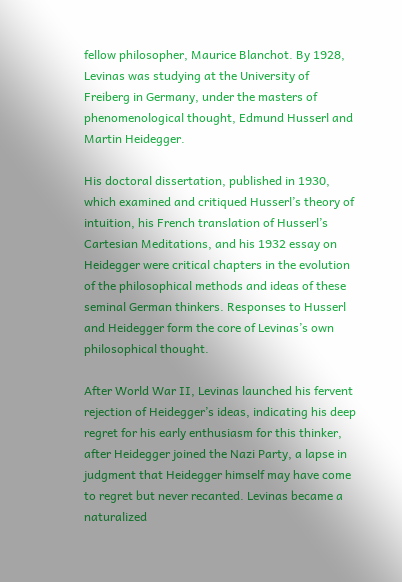fellow philosopher, Maurice Blanchot. By 1928, Levinas was studying at the University of Freiberg in Germany, under the masters of phenomenological thought, Edmund Husserl and Martin Heidegger.

His doctoral dissertation, published in 1930, which examined and critiqued Husserl’s theory of intuition, his French translation of Husserl’s Cartesian Meditations, and his 1932 essay on Heidegger were critical chapters in the evolution of the philosophical methods and ideas of these seminal German thinkers. Responses to Husserl and Heidegger form the core of Levinas’s own philosophical thought.

After World War II, Levinas launched his fervent rejection of Heidegger’s ideas, indicating his deep regret for his early enthusiasm for this thinker, after Heidegger joined the Nazi Party, a lapse in judgment that Heidegger himself may have come to regret but never recanted. Levinas became a naturalized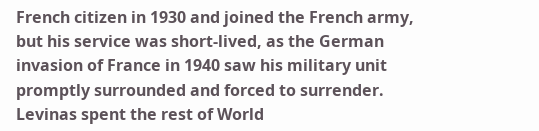French citizen in 1930 and joined the French army, but his service was short-lived, as the German invasion of France in 1940 saw his military unit promptly surrounded and forced to surrender. Levinas spent the rest of World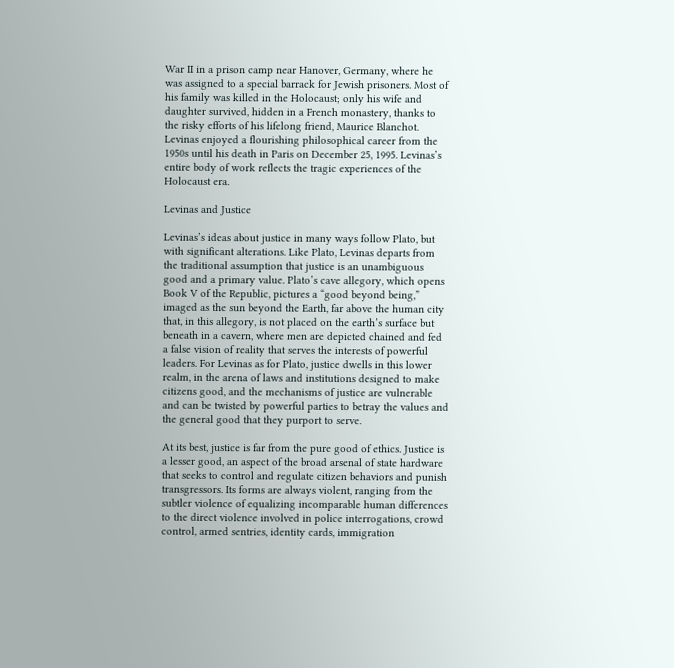War II in a prison camp near Hanover, Germany, where he was assigned to a special barrack for Jewish prisoners. Most of his family was killed in the Holocaust; only his wife and daughter survived, hidden in a French monastery, thanks to the risky efforts of his lifelong friend, Maurice Blanchot. Levinas enjoyed a flourishing philosophical career from the 1950s until his death in Paris on December 25, 1995. Levinas’s entire body of work reflects the tragic experiences of the Holocaust era.

Levinas and Justice

Levinas’s ideas about justice in many ways follow Plato, but with significant alterations. Like Plato, Levinas departs from the traditional assumption that justice is an unambiguous good and a primary value. Plato’s cave allegory, which opens Book V of the Republic, pictures a “good beyond being,” imaged as the sun beyond the Earth, far above the human city that, in this allegory, is not placed on the earth’s surface but beneath in a cavern, where men are depicted chained and fed a false vision of reality that serves the interests of powerful leaders. For Levinas as for Plato, justice dwells in this lower realm, in the arena of laws and institutions designed to make citizens good, and the mechanisms of justice are vulnerable and can be twisted by powerful parties to betray the values and the general good that they purport to serve.

At its best, justice is far from the pure good of ethics. Justice is a lesser good, an aspect of the broad arsenal of state hardware that seeks to control and regulate citizen behaviors and punish transgressors. Its forms are always violent, ranging from the subtler violence of equalizing incomparable human differences to the direct violence involved in police interrogations, crowd control, armed sentries, identity cards, immigration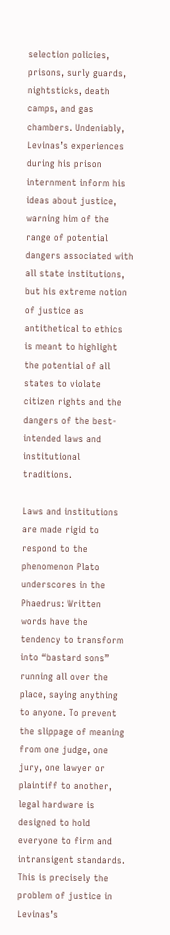selection policies, prisons, surly guards, nightsticks, death camps, and gas chambers. Undeniably, Levinas’s experiences during his prison internment inform his ideas about justice, warning him of the range of potential dangers associated with all state institutions, but his extreme notion of justice as antithetical to ethics is meant to highlight the potential of all states to violate citizen rights and the dangers of the best-intended laws and institutional traditions.

Laws and institutions are made rigid to respond to the phenomenon Plato underscores in the Phaedrus: Written words have the tendency to transform into “bastard sons” running all over the place, saying anything to anyone. To prevent the slippage of meaning from one judge, one jury, one lawyer or plaintiff to another, legal hardware is designed to hold everyone to firm and intransigent standards. This is precisely the problem of justice in Levinas’s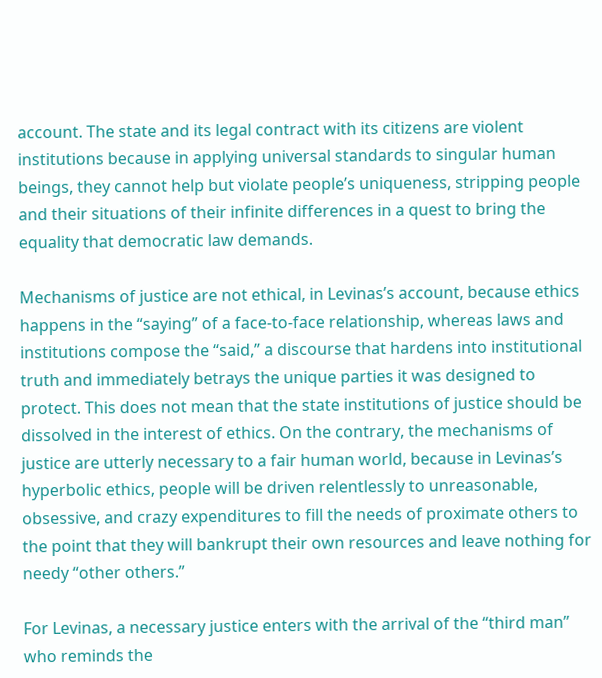account. The state and its legal contract with its citizens are violent institutions because in applying universal standards to singular human beings, they cannot help but violate people’s uniqueness, stripping people and their situations of their infinite differences in a quest to bring the equality that democratic law demands.

Mechanisms of justice are not ethical, in Levinas’s account, because ethics happens in the “saying” of a face-to-face relationship, whereas laws and institutions compose the “said,” a discourse that hardens into institutional truth and immediately betrays the unique parties it was designed to protect. This does not mean that the state institutions of justice should be dissolved in the interest of ethics. On the contrary, the mechanisms of justice are utterly necessary to a fair human world, because in Levinas’s hyperbolic ethics, people will be driven relentlessly to unreasonable, obsessive, and crazy expenditures to fill the needs of proximate others to the point that they will bankrupt their own resources and leave nothing for needy “other others.”

For Levinas, a necessary justice enters with the arrival of the “third man” who reminds the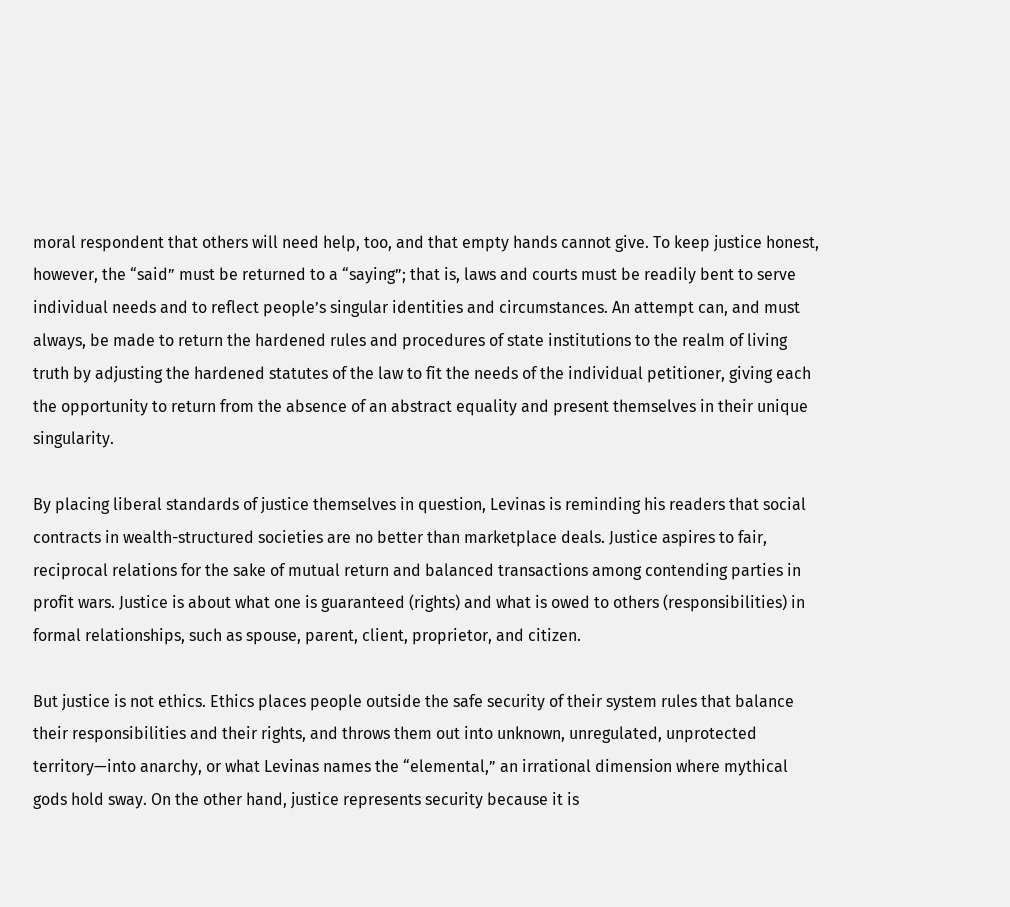moral respondent that others will need help, too, and that empty hands cannot give. To keep justice honest, however, the “said” must be returned to a “saying”; that is, laws and courts must be readily bent to serve individual needs and to reflect people’s singular identities and circumstances. An attempt can, and must always, be made to return the hardened rules and procedures of state institutions to the realm of living truth by adjusting the hardened statutes of the law to fit the needs of the individual petitioner, giving each the opportunity to return from the absence of an abstract equality and present themselves in their unique singularity.

By placing liberal standards of justice themselves in question, Levinas is reminding his readers that social contracts in wealth-structured societies are no better than marketplace deals. Justice aspires to fair, reciprocal relations for the sake of mutual return and balanced transactions among contending parties in profit wars. Justice is about what one is guaranteed (rights) and what is owed to others (responsibilities) in formal relationships, such as spouse, parent, client, proprietor, and citizen.

But justice is not ethics. Ethics places people outside the safe security of their system rules that balance their responsibilities and their rights, and throws them out into unknown, unregulated, unprotected territory—into anarchy, or what Levinas names the “elemental,” an irrational dimension where mythical gods hold sway. On the other hand, justice represents security because it is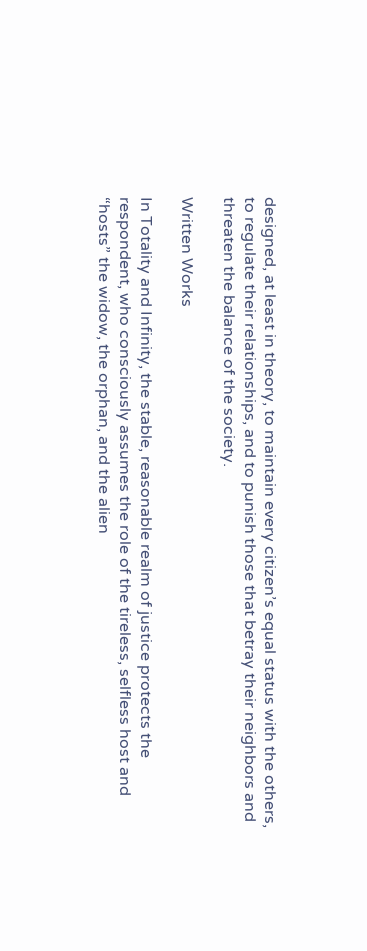designed, at least in theory, to maintain every citizen’s equal status with the others, to regulate their relationships, and to punish those that betray their neighbors and threaten the balance of the society.

Written Works

In Totality and Infinity, the stable, reasonable realm of justice protects the respondent, who consciously assumes the role of the tireless, selfless host and “hosts” the widow, the orphan, and the alien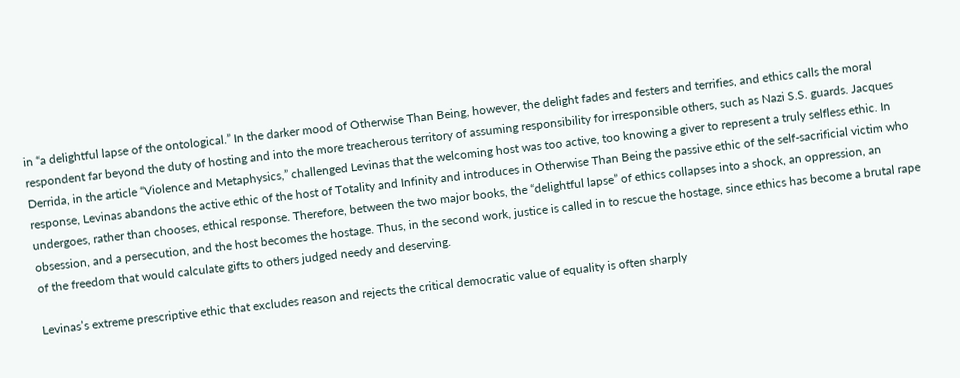in “a delightful lapse of the ontological.” In the darker mood of Otherwise Than Being, however, the delight fades and festers and terrifies, and ethics calls the moral respondent far beyond the duty of hosting and into the more treacherous territory of assuming responsibility for irresponsible others, such as Nazi S.S. guards. Jacques Derrida, in the article “Violence and Metaphysics,” challenged Levinas that the welcoming host was too active, too knowing a giver to represent a truly selfless ethic. In response, Levinas abandons the active ethic of the host of Totality and Infinity and introduces in Otherwise Than Being the passive ethic of the self-sacrificial victim who undergoes, rather than chooses, ethical response. Therefore, between the two major books, the “delightful lapse” of ethics collapses into a shock, an oppression, an obsession, and a persecution, and the host becomes the hostage. Thus, in the second work, justice is called in to rescue the hostage, since ethics has become a brutal rape of the freedom that would calculate gifts to others judged needy and deserving.

Levinas’s extreme prescriptive ethic that excludes reason and rejects the critical democratic value of equality is often sharply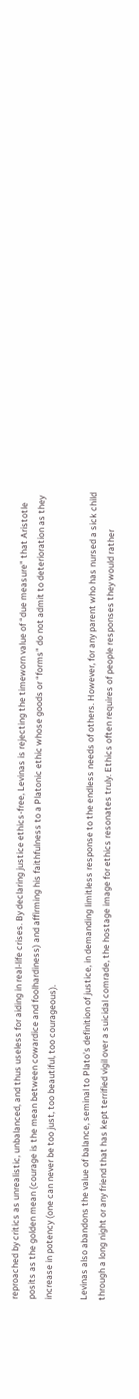reproached by critics as unrealistic, unbalanced, and thus useless for aiding in real-life crises. By declaring justice ethics-free, Levinas is rejecting the timeworn value of “due measure” that Aristotle posits as the golden mean (courage is the mean between cowardice and foolhardiness) and affirming his faithfulness to a Platonic ethic whose goods or “forms” do not admit to deterioration as they increase in potency (one can never be too just, too beautiful, too courageous).

Levinas also abandons the value of balance, seminal to Plato’s definition of justice, in demanding limitless response to the endless needs of others. However, for any parent who has nursed a sick child through a long night or any friend that has kept terrified vigil over a suicidal comrade, the hostage image for ethics resonates truly. Ethics often requires of people responses they would rather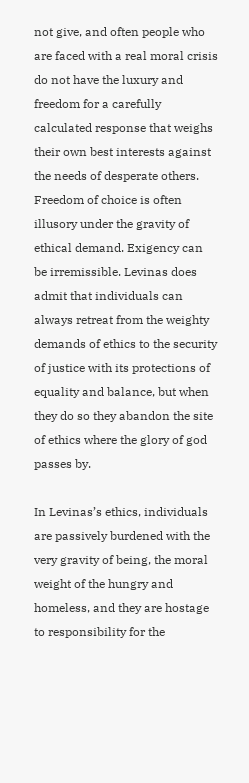not give, and often people who are faced with a real moral crisis do not have the luxury and freedom for a carefully calculated response that weighs their own best interests against the needs of desperate others. Freedom of choice is often illusory under the gravity of ethical demand. Exigency can be irremissible. Levinas does admit that individuals can always retreat from the weighty demands of ethics to the security of justice with its protections of equality and balance, but when they do so they abandon the site of ethics where the glory of god passes by.

In Levinas’s ethics, individuals are passively burdened with the very gravity of being, the moral weight of the hungry and homeless, and they are hostage to responsibility for the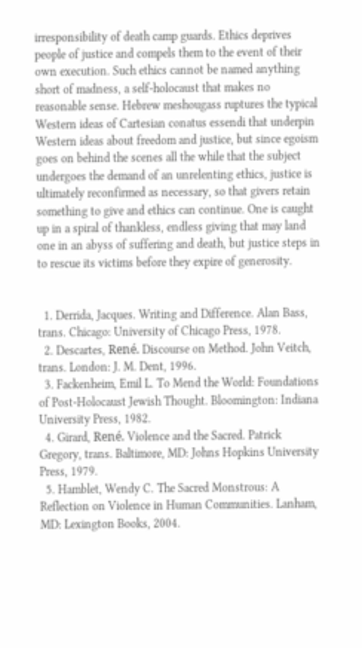irresponsibility of death camp guards. Ethics deprives people of justice and compels them to the event of their own execution. Such ethics cannot be named anything short of madness, a self-holocaust that makes no reasonable sense. Hebrew meshougass ruptures the typical Western ideas of Cartesian conatus essendi that underpin Western ideas about freedom and justice, but since egoism goes on behind the scenes all the while that the subject undergoes the demand of an unrelenting ethics, justice is ultimately reconfirmed as necessary, so that givers retain something to give and ethics can continue. One is caught up in a spiral of thankless, endless giving that may land one in an abyss of suffering and death, but justice steps in to rescue its victims before they expire of generosity.


  1. Derrida, Jacques. Writing and Difference. Alan Bass, trans. Chicago: University of Chicago Press, 1978.
  2. Descartes, René. Discourse on Method. John Veitch, trans. London: J. M. Dent, 1996.
  3. Fackenheim, Emil L. To Mend the World: Foundations of Post-Holocaust Jewish Thought. Bloomington: Indiana University Press, 1982.
  4. Girard, René. Violence and the Sacred. Patrick Gregory, trans. Baltimore, MD: Johns Hopkins University Press, 1979.
  5. Hamblet, Wendy C. The Sacred Monstrous: A Reflection on Violence in Human Communities. Lanham, MD: Lexington Books, 2004.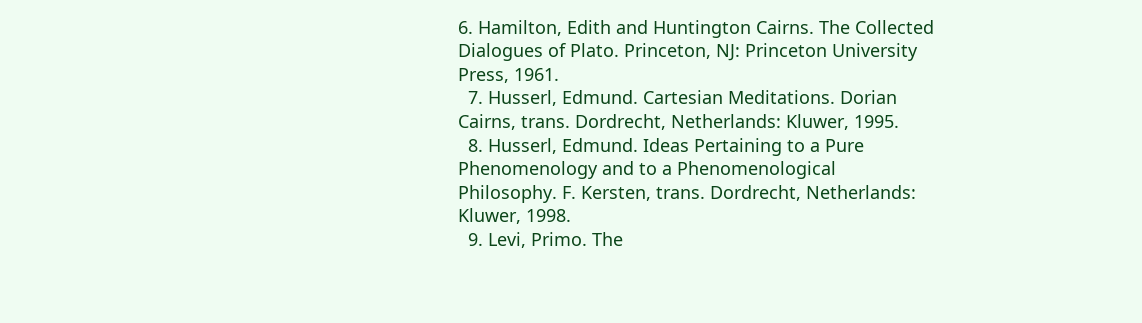6. Hamilton, Edith and Huntington Cairns. The Collected Dialogues of Plato. Princeton, NJ: Princeton University Press, 1961.
  7. Husserl, Edmund. Cartesian Meditations. Dorian Cairns, trans. Dordrecht, Netherlands: Kluwer, 1995.
  8. Husserl, Edmund. Ideas Pertaining to a Pure Phenomenology and to a Phenomenological Philosophy. F. Kersten, trans. Dordrecht, Netherlands: Kluwer, 1998.
  9. Levi, Primo. The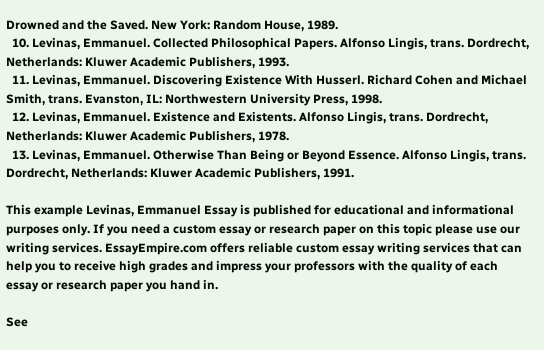Drowned and the Saved. New York: Random House, 1989.
  10. Levinas, Emmanuel. Collected Philosophical Papers. Alfonso Lingis, trans. Dordrecht, Netherlands: Kluwer Academic Publishers, 1993.
  11. Levinas, Emmanuel. Discovering Existence With Husserl. Richard Cohen and Michael Smith, trans. Evanston, IL: Northwestern University Press, 1998.
  12. Levinas, Emmanuel. Existence and Existents. Alfonso Lingis, trans. Dordrecht, Netherlands: Kluwer Academic Publishers, 1978.
  13. Levinas, Emmanuel. Otherwise Than Being or Beyond Essence. Alfonso Lingis, trans. Dordrecht, Netherlands: Kluwer Academic Publishers, 1991.

This example Levinas, Emmanuel Essay is published for educational and informational purposes only. If you need a custom essay or research paper on this topic please use our writing services. EssayEmpire.com offers reliable custom essay writing services that can help you to receive high grades and impress your professors with the quality of each essay or research paper you hand in.

See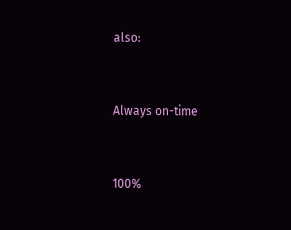also:


Always on-time


100%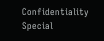Confidentiality
Special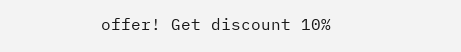offer! Get discount 10%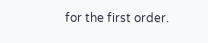for the first order.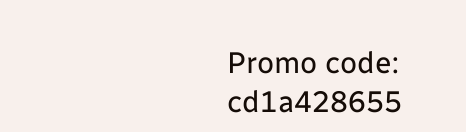Promo code: cd1a428655